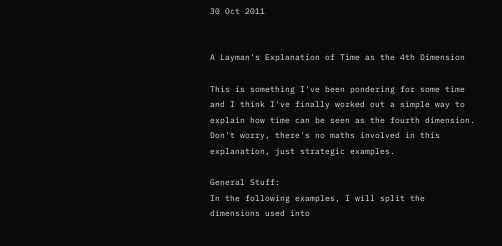30 Oct 2011


A Layman's Explanation of Time as the 4th Dimension

This is something I've been pondering for some time and I think I've finally worked out a simple way to explain how time can be seen as the fourth dimension. Don't worry, there's no maths involved in this explanation, just strategic examples.

General Stuff:
In the following examples, I will split the dimensions used into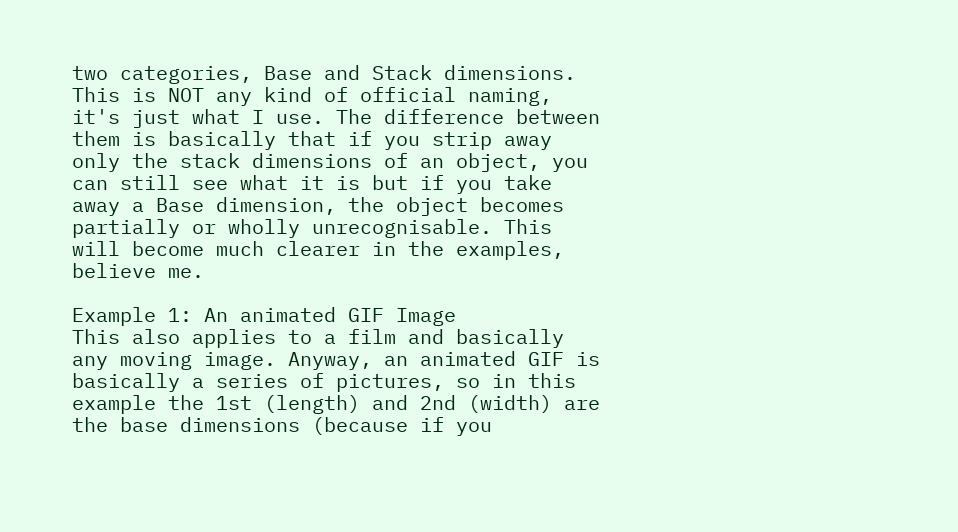two categories, Base and Stack dimensions. This is NOT any kind of official naming, it's just what I use. The difference between them is basically that if you strip away only the stack dimensions of an object, you can still see what it is but if you take away a Base dimension, the object becomes partially or wholly unrecognisable. This will become much clearer in the examples, believe me.

Example 1: An animated GIF Image
This also applies to a film and basically any moving image. Anyway, an animated GIF is basically a series of pictures, so in this example the 1st (length) and 2nd (width) are the base dimensions (because if you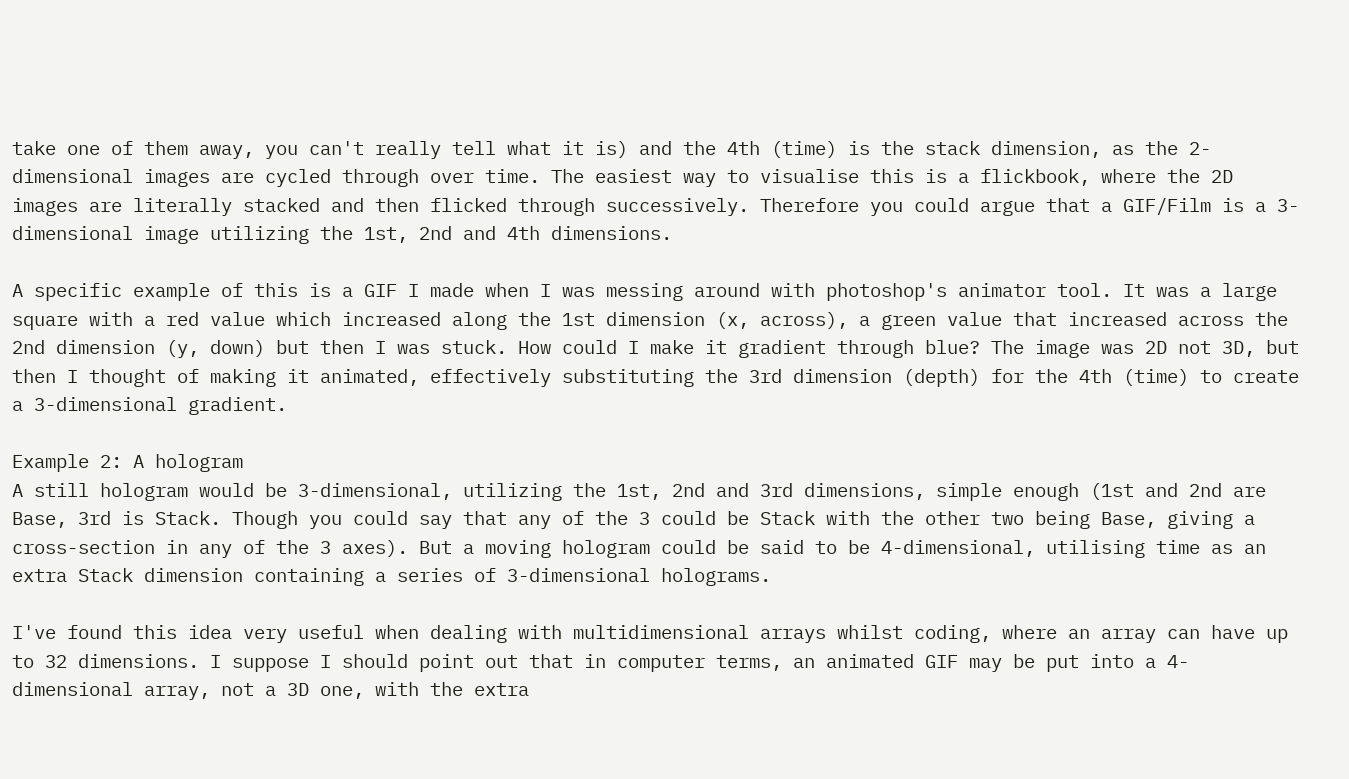take one of them away, you can't really tell what it is) and the 4th (time) is the stack dimension, as the 2-dimensional images are cycled through over time. The easiest way to visualise this is a flickbook, where the 2D images are literally stacked and then flicked through successively. Therefore you could argue that a GIF/Film is a 3-dimensional image utilizing the 1st, 2nd and 4th dimensions.

A specific example of this is a GIF I made when I was messing around with photoshop's animator tool. It was a large square with a red value which increased along the 1st dimension (x, across), a green value that increased across the 2nd dimension (y, down) but then I was stuck. How could I make it gradient through blue? The image was 2D not 3D, but then I thought of making it animated, effectively substituting the 3rd dimension (depth) for the 4th (time) to create a 3-dimensional gradient.

Example 2: A hologram
A still hologram would be 3-dimensional, utilizing the 1st, 2nd and 3rd dimensions, simple enough (1st and 2nd are Base, 3rd is Stack. Though you could say that any of the 3 could be Stack with the other two being Base, giving a cross-section in any of the 3 axes). But a moving hologram could be said to be 4-dimensional, utilising time as an extra Stack dimension containing a series of 3-dimensional holograms.

I've found this idea very useful when dealing with multidimensional arrays whilst coding, where an array can have up to 32 dimensions. I suppose I should point out that in computer terms, an animated GIF may be put into a 4-dimensional array, not a 3D one, with the extra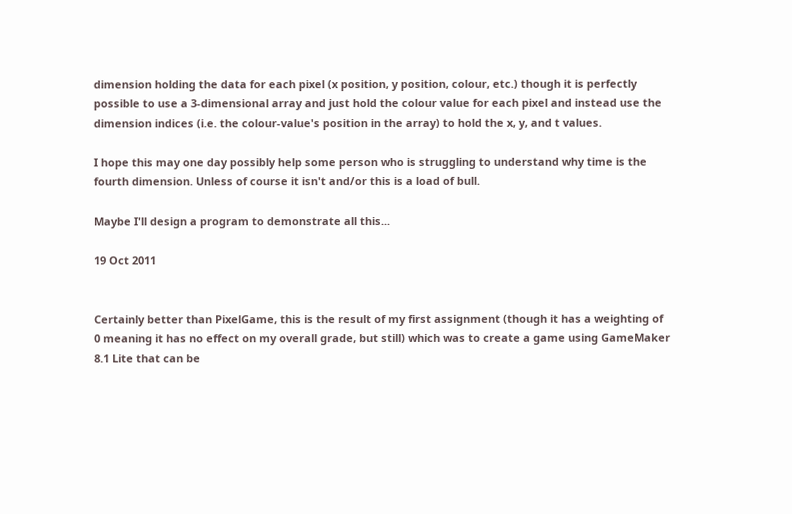dimension holding the data for each pixel (x position, y position, colour, etc.) though it is perfectly possible to use a 3-dimensional array and just hold the colour value for each pixel and instead use the dimension indices (i.e. the colour-value's position in the array) to hold the x, y, and t values.

I hope this may one day possibly help some person who is struggling to understand why time is the fourth dimension. Unless of course it isn't and/or this is a load of bull.

Maybe I'll design a program to demonstrate all this...

19 Oct 2011


Certainly better than PixelGame, this is the result of my first assignment (though it has a weighting of 0 meaning it has no effect on my overall grade, but still) which was to create a game using GameMaker 8.1 Lite that can be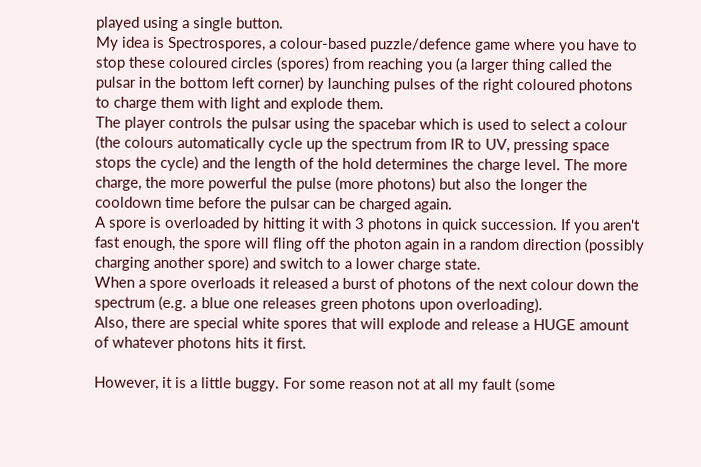played using a single button.
My idea is Spectrospores, a colour-based puzzle/defence game where you have to stop these coloured circles (spores) from reaching you (a larger thing called the pulsar in the bottom left corner) by launching pulses of the right coloured photons to charge them with light and explode them.
The player controls the pulsar using the spacebar which is used to select a colour (the colours automatically cycle up the spectrum from IR to UV, pressing space stops the cycle) and the length of the hold determines the charge level. The more charge, the more powerful the pulse (more photons) but also the longer the cooldown time before the pulsar can be charged again.
A spore is overloaded by hitting it with 3 photons in quick succession. If you aren't fast enough, the spore will fling off the photon again in a random direction (possibly charging another spore) and switch to a lower charge state.
When a spore overloads it released a burst of photons of the next colour down the spectrum (e.g. a blue one releases green photons upon overloading).
Also, there are special white spores that will explode and release a HUGE amount of whatever photons hits it first.

However, it is a little buggy. For some reason not at all my fault (some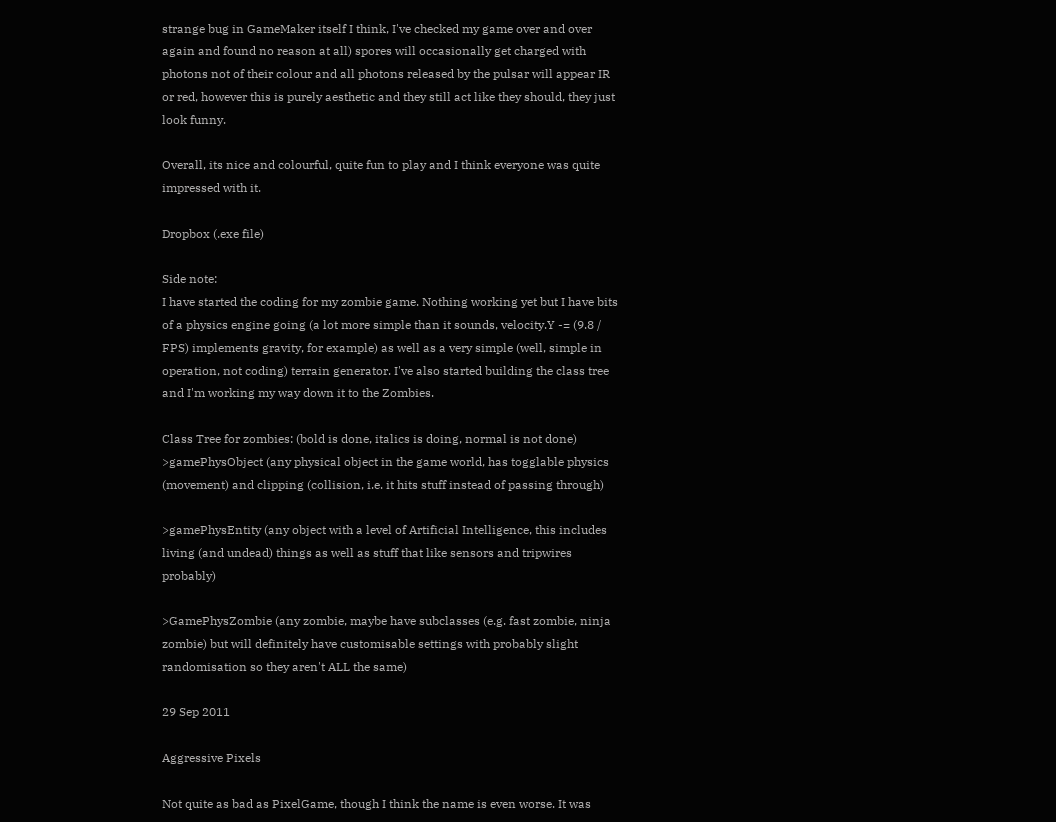strange bug in GameMaker itself I think, I've checked my game over and over again and found no reason at all) spores will occasionally get charged with photons not of their colour and all photons released by the pulsar will appear IR or red, however this is purely aesthetic and they still act like they should, they just look funny.

Overall, its nice and colourful, quite fun to play and I think everyone was quite impressed with it.

Dropbox (.exe file)

Side note:
I have started the coding for my zombie game. Nothing working yet but I have bits of a physics engine going (a lot more simple than it sounds, velocity.Y -= (9.8 / FPS) implements gravity, for example) as well as a very simple (well, simple in operation, not coding) terrain generator. I've also started building the class tree and I'm working my way down it to the Zombies.

Class Tree for zombies: (bold is done, italics is doing, normal is not done)
>gamePhysObject (any physical object in the game world, has togglable physics (movement) and clipping (collision, i.e. it hits stuff instead of passing through)

>gamePhysEntity (any object with a level of Artificial Intelligence, this includes living (and undead) things as well as stuff that like sensors and tripwires probably)

>GamePhysZombie (any zombie, maybe have subclasses (e.g. fast zombie, ninja zombie) but will definitely have customisable settings with probably slight randomisation so they aren't ALL the same)

29 Sep 2011

Aggressive Pixels

Not quite as bad as PixelGame, though I think the name is even worse. It was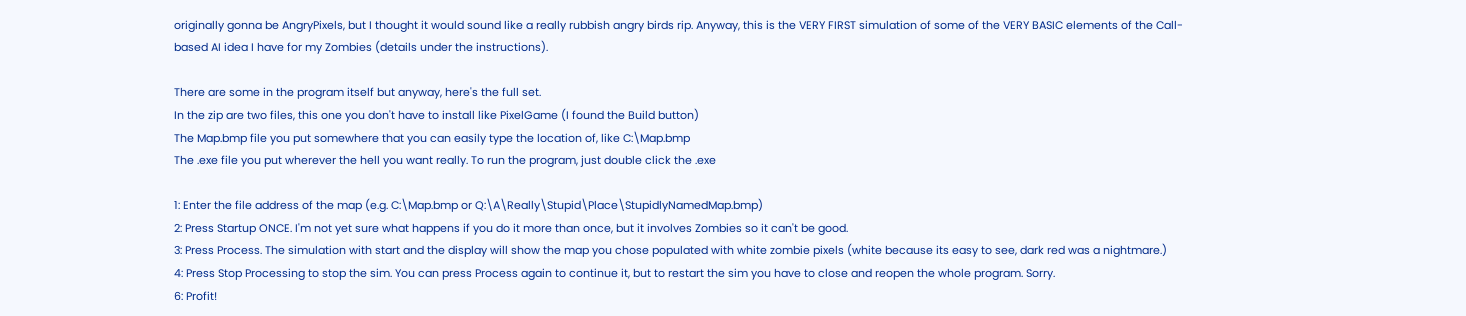originally gonna be AngryPixels, but I thought it would sound like a really rubbish angry birds rip. Anyway, this is the VERY FIRST simulation of some of the VERY BASIC elements of the Call-based AI idea I have for my Zombies (details under the instructions).

There are some in the program itself but anyway, here's the full set.
In the zip are two files, this one you don't have to install like PixelGame (I found the Build button)
The Map.bmp file you put somewhere that you can easily type the location of, like C:\Map.bmp
The .exe file you put wherever the hell you want really. To run the program, just double click the .exe

1: Enter the file address of the map (e.g. C:\Map.bmp or Q:\A\Really\Stupid\Place\StupidlyNamedMap.bmp)
2: Press Startup ONCE. I'm not yet sure what happens if you do it more than once, but it involves Zombies so it can't be good.
3: Press Process. The simulation with start and the display will show the map you chose populated with white zombie pixels (white because its easy to see, dark red was a nightmare.)
4: Press Stop Processing to stop the sim. You can press Process again to continue it, but to restart the sim you have to close and reopen the whole program. Sorry.
6: Profit!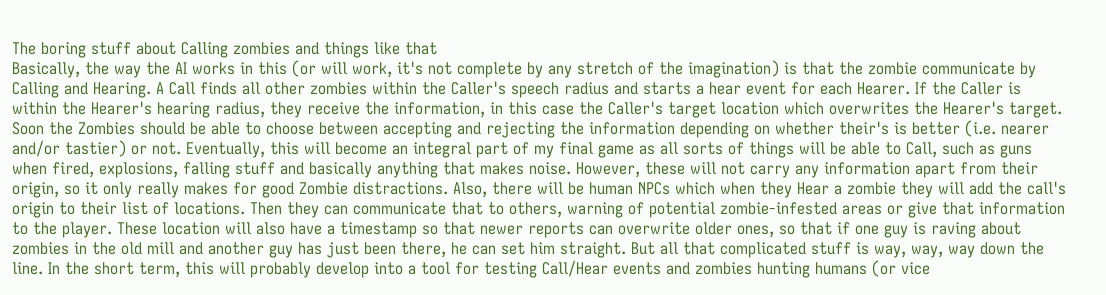The boring stuff about Calling zombies and things like that
Basically, the way the AI works in this (or will work, it's not complete by any stretch of the imagination) is that the zombie communicate by Calling and Hearing. A Call finds all other zombies within the Caller's speech radius and starts a hear event for each Hearer. If the Caller is within the Hearer's hearing radius, they receive the information, in this case the Caller's target location which overwrites the Hearer's target. Soon the Zombies should be able to choose between accepting and rejecting the information depending on whether their's is better (i.e. nearer and/or tastier) or not. Eventually, this will become an integral part of my final game as all sorts of things will be able to Call, such as guns when fired, explosions, falling stuff and basically anything that makes noise. However, these will not carry any information apart from their origin, so it only really makes for good Zombie distractions. Also, there will be human NPCs which when they Hear a zombie they will add the call's origin to their list of locations. Then they can communicate that to others, warning of potential zombie-infested areas or give that information to the player. These location will also have a timestamp so that newer reports can overwrite older ones, so that if one guy is raving about zombies in the old mill and another guy has just been there, he can set him straight. But all that complicated stuff is way, way, way down the line. In the short term, this will probably develop into a tool for testing Call/Hear events and zombies hunting humans (or vice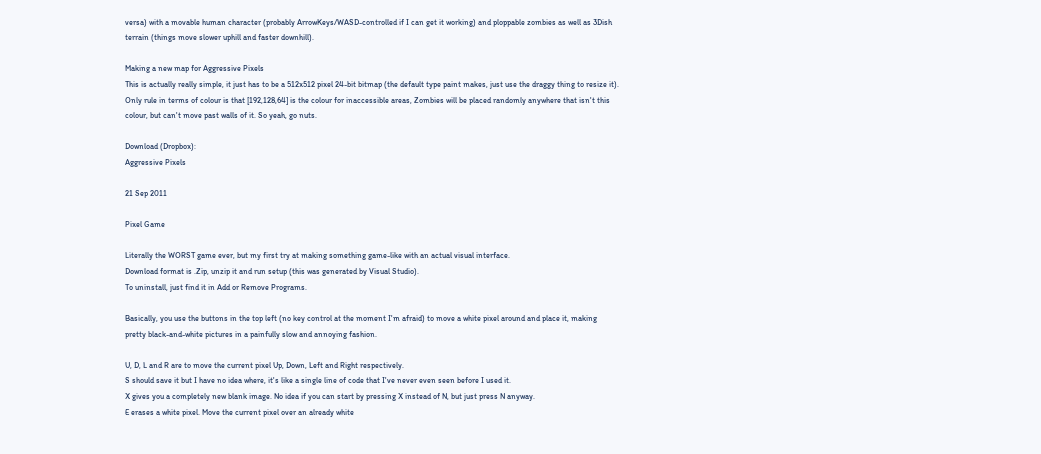versa) with a movable human character (probably ArrowKeys/WASD-controlled if I can get it working) and ploppable zombies as well as 3Dish terrain (things move slower uphill and faster downhill).

Making a new map for Aggressive Pixels
This is actually really simple, it just has to be a 512x512 pixel 24-bit bitmap (the default type paint makes, just use the draggy thing to resize it). Only rule in terms of colour is that [192,128,64] is the colour for inaccessible areas, Zombies will be placed randomly anywhere that isn't this colour, but can't move past walls of it. So yeah, go nuts.

Download (Dropbox):
Aggressive Pixels

21 Sep 2011

Pixel Game

Literally the WORST game ever, but my first try at making something game-like with an actual visual interface.
Download format is .Zip, unzip it and run setup (this was generated by Visual Studio).
To uninstall, just find it in Add or Remove Programs.

Basically, you use the buttons in the top left (no key control at the moment I'm afraid) to move a white pixel around and place it, making pretty black-and-white pictures in a painfully slow and annoying fashion.

U, D, L and R are to move the current pixel Up, Down, Left and Right respectively.
S should save it but I have no idea where, it's like a single line of code that I've never even seen before I used it.
X gives you a completely new blank image. No idea if you can start by pressing X instead of N, but just press N anyway.
E erases a white pixel. Move the current pixel over an already white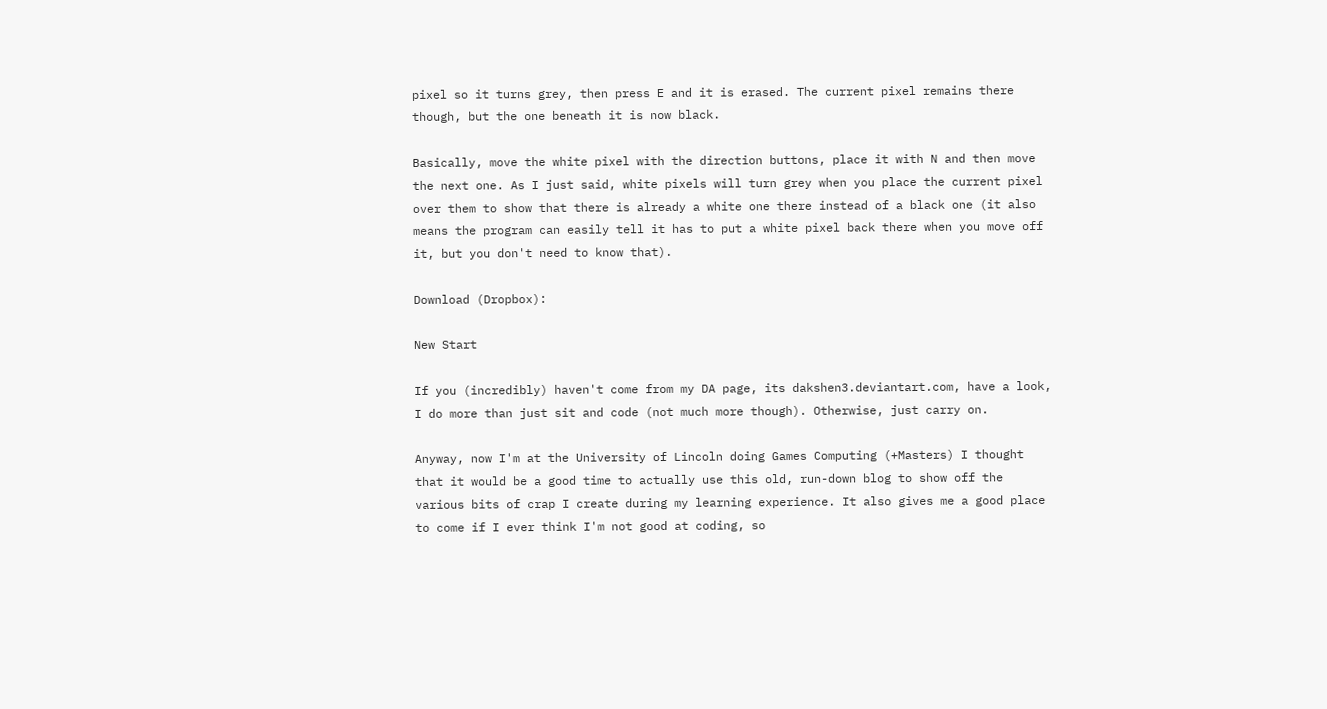pixel so it turns grey, then press E and it is erased. The current pixel remains there though, but the one beneath it is now black.

Basically, move the white pixel with the direction buttons, place it with N and then move the next one. As I just said, white pixels will turn grey when you place the current pixel over them to show that there is already a white one there instead of a black one (it also means the program can easily tell it has to put a white pixel back there when you move off it, but you don't need to know that).

Download (Dropbox):

New Start

If you (incredibly) haven't come from my DA page, its dakshen3.deviantart.com, have a look, I do more than just sit and code (not much more though). Otherwise, just carry on.

Anyway, now I'm at the University of Lincoln doing Games Computing (+Masters) I thought that it would be a good time to actually use this old, run-down blog to show off the various bits of crap I create during my learning experience. It also gives me a good place to come if I ever think I'm not good at coding, so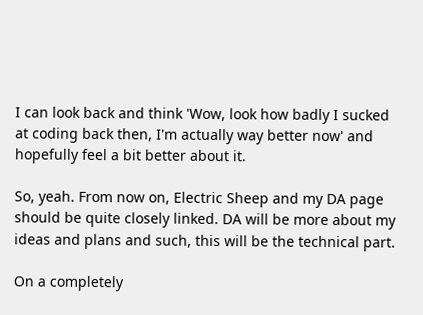I can look back and think 'Wow, look how badly I sucked at coding back then, I'm actually way better now' and hopefully feel a bit better about it.

So, yeah. From now on, Electric Sheep and my DA page should be quite closely linked. DA will be more about my ideas and plans and such, this will be the technical part.

On a completely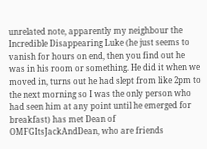unrelated note, apparently my neighbour the Incredible Disappearing Luke (he just seems to vanish for hours on end, then you find out he was in his room or something. He did it when we moved in, turns out he had slept from like 2pm to the next morning so I was the only person who had seen him at any point until he emerged for breakfast) has met Dean of OMFGItsJackAndDean, who are friends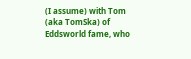(I assume) with Tom (aka TomSka) of Eddsworld fame, who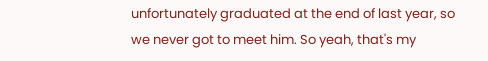unfortunately graduated at the end of last year, so we never got to meet him. So yeah, that's my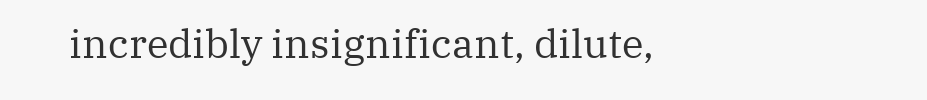incredibly insignificant, dilute,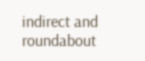indirect and roundabout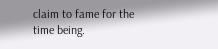claim to fame for the time being.